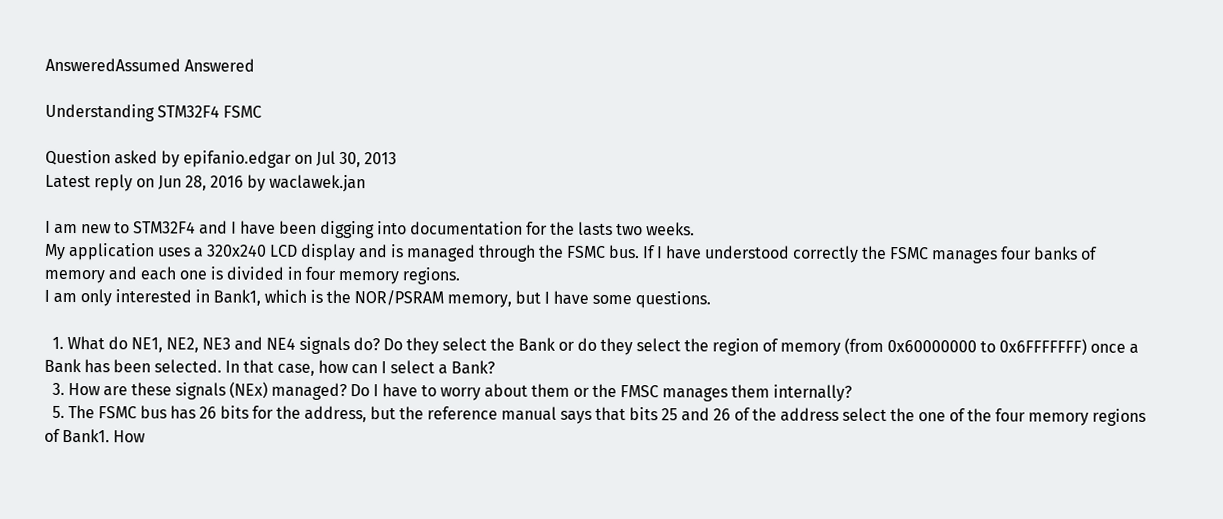AnsweredAssumed Answered

Understanding STM32F4 FSMC

Question asked by epifanio.edgar on Jul 30, 2013
Latest reply on Jun 28, 2016 by waclawek.jan

I am new to STM32F4 and I have been digging into documentation for the lasts two weeks.
My application uses a 320x240 LCD display and is managed through the FSMC bus. If I have understood correctly the FSMC manages four banks of memory and each one is divided in four memory regions.
I am only interested in Bank1, which is the NOR/PSRAM memory, but I have some questions.

  1. What do NE1, NE2, NE3 and NE4 signals do? Do they select the Bank or do they select the region of memory (from 0x60000000 to 0x6FFFFFFF) once a Bank has been selected. In that case, how can I select a Bank?
  3. How are these signals (NEx) managed? Do I have to worry about them or the FMSC manages them internally?
  5. The FSMC bus has 26 bits for the address, but the reference manual says that bits 25 and 26 of the address select the one of the four memory regions of Bank1. How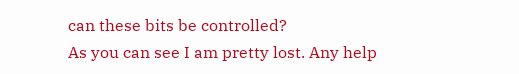can these bits be controlled?
As you can see I am pretty lost. Any help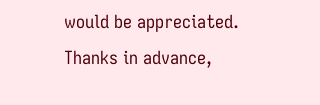would be appreciated.
Thanks in advance,